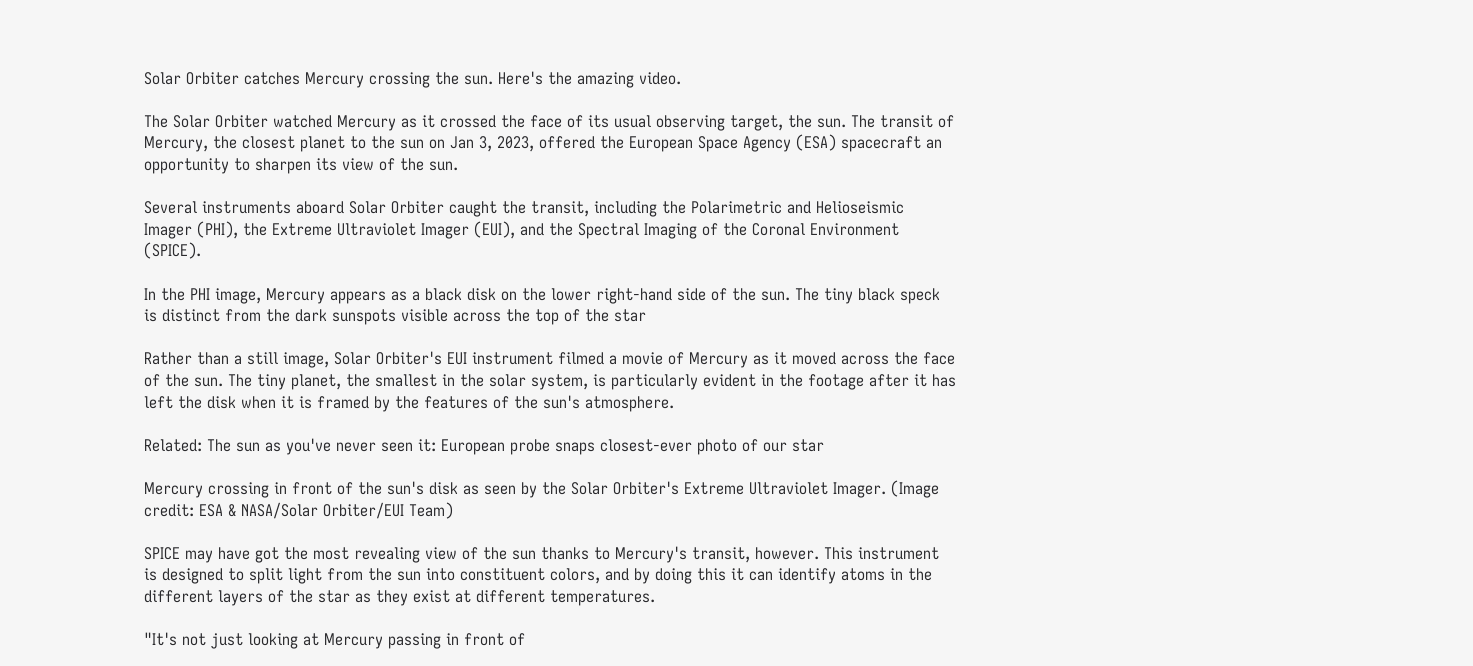Solar Orbiter catches Mercury crossing the sun. Here's the amazing video.

The Solar Orbiter watched Mercury as it crossed the face of its usual observing target, the sun. The transit of Mercury, the closest planet to the sun on Jan 3, 2023, offered the European Space Agency (ESA) spacecraft an opportunity to sharpen its view of the sun.

Several instruments aboard Solar Orbiter caught the transit, including the Polarimetric and Helioseismic Imager (PHI), the Extreme Ultraviolet Imager (EUI), and the Spectral Imaging of the Coronal Environment (SPICE).

In the PHI image, Mercury appears as a black disk on the lower right-hand side of the sun. The tiny black speck is distinct from the dark sunspots visible across the top of the star

Rather than a still image, Solar Orbiter's EUI instrument filmed a movie of Mercury as it moved across the face of the sun. The tiny planet, the smallest in the solar system, is particularly evident in the footage after it has left the disk when it is framed by the features of the sun's atmosphere.

Related: The sun as you've never seen it: European probe snaps closest-ever photo of our star

Mercury crossing in front of the sun's disk as seen by the Solar Orbiter's Extreme Ultraviolet Imager. (Image credit: ESA & NASA/Solar Orbiter/EUI Team)

SPICE may have got the most revealing view of the sun thanks to Mercury's transit, however. This instrument is designed to split light from the sun into constituent colors, and by doing this it can identify atoms in the different layers of the star as they exist at different temperatures.

"It's not just looking at Mercury passing in front of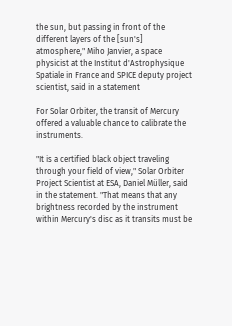the sun, but passing in front of the different layers of the [sun's] atmosphere," Miho Janvier, a space physicist at the Institut d'Astrophysique Spatiale in France and SPICE deputy project scientist, said in a statement

For Solar Orbiter, the transit of Mercury offered a valuable chance to calibrate the instruments.

"It is a certified black object traveling through your field of view," Solar Orbiter Project Scientist at ESA, Daniel Müller, said in the statement. "That means that any brightness recorded by the instrument within Mercury's disc as it transits must be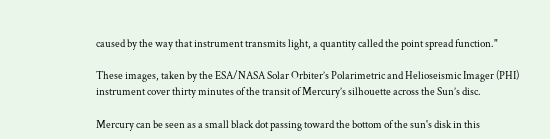caused by the way that instrument transmits light, a quantity called the point spread function."

These images, taken by the ESA/NASA Solar Orbiter’s Polarimetric and Helioseismic Imager (PHI) instrument cover thirty minutes of the transit of Mercury’s silhouette across the Sun’s disc.

Mercury can be seen as a small black dot passing toward the bottom of the sun's disk in this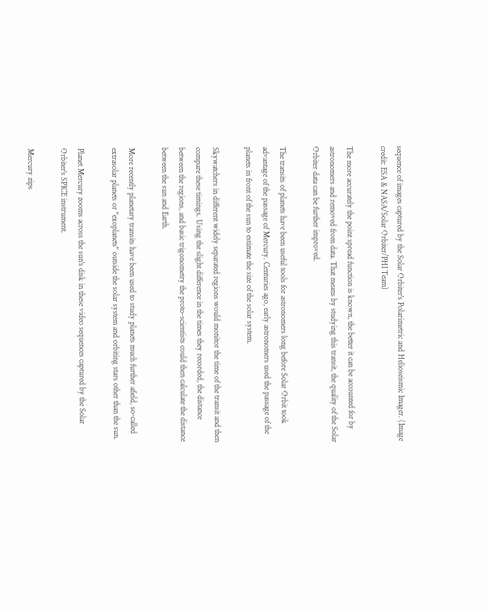sequence of images captured by the Solar Orbiter's Polarimetric and Helioseismic Imager. (Image credit: ESA & NASA/Solar Orbiter/PHI Team)

The more accurately the point spread function is known, the better it can be accounted for by astronomers and removed from data. That means by studying this transit, the quality of the Solar Orbiter data can be further improved.

The transits of planets have been useful tools for astronomers long before Solar Orbit took advantage of the passage of Mercury. Centuries ago, early astronomers used the passage of the planets in front of the sun to estimate the size of the solar system.

Skywatchers in different widely separated regions would monitor the time of the transit and then compare these timings. Using the slight difference in the times they recorded, the distance between the regions, and basic trigonometry the proto-scientists could then calculate the distance between the sun and Earth.

More recently planetary transits have been used to study planets much further afield, so-called extrasolar planets or "exoplanets" outside the solar system and orbiting stars other than the sun.

Planet Mercury zooms across the sun's disk in these video sequences captured by the Solar Orbiter's SPICE instrument.

Mercury zips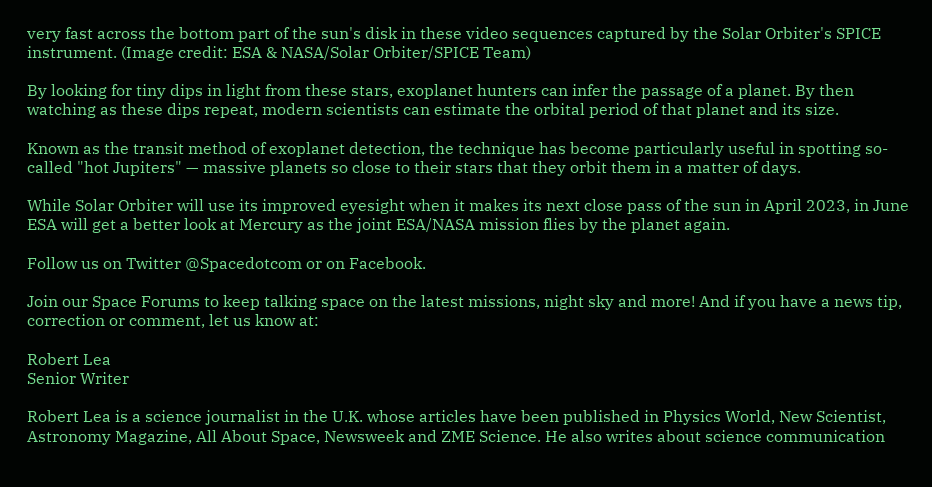very fast across the bottom part of the sun's disk in these video sequences captured by the Solar Orbiter's SPICE instrument. (Image credit: ESA & NASA/Solar Orbiter/SPICE Team)

By looking for tiny dips in light from these stars, exoplanet hunters can infer the passage of a planet. By then watching as these dips repeat, modern scientists can estimate the orbital period of that planet and its size.

Known as the transit method of exoplanet detection, the technique has become particularly useful in spotting so-called "hot Jupiters" — massive planets so close to their stars that they orbit them in a matter of days.

While Solar Orbiter will use its improved eyesight when it makes its next close pass of the sun in April 2023, in June ESA will get a better look at Mercury as the joint ESA/NASA mission flies by the planet again.

Follow us on Twitter @Spacedotcom or on Facebook.

Join our Space Forums to keep talking space on the latest missions, night sky and more! And if you have a news tip, correction or comment, let us know at:

Robert Lea
Senior Writer

Robert Lea is a science journalist in the U.K. whose articles have been published in Physics World, New Scientist, Astronomy Magazine, All About Space, Newsweek and ZME Science. He also writes about science communication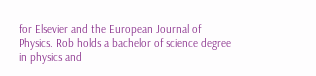for Elsevier and the European Journal of Physics. Rob holds a bachelor of science degree in physics and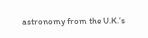astronomy from the U.K.’s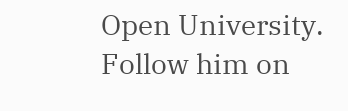Open University. Follow him on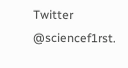Twitter @sciencef1rst.